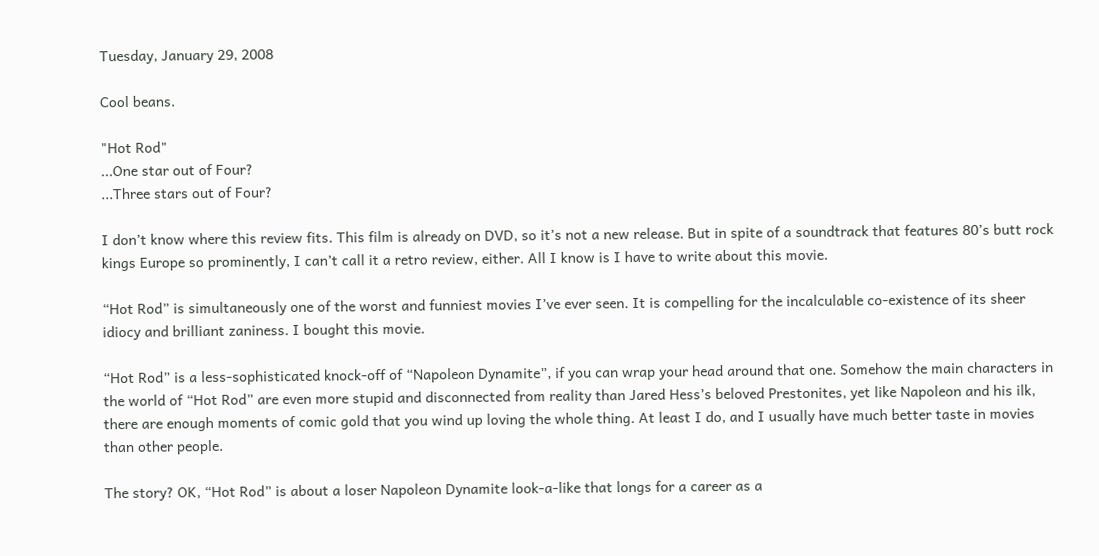Tuesday, January 29, 2008

Cool beans.

"Hot Rod"
...One star out of Four?
...Three stars out of Four?

I don’t know where this review fits. This film is already on DVD, so it’s not a new release. But in spite of a soundtrack that features 80’s butt rock kings Europe so prominently, I can’t call it a retro review, either. All I know is I have to write about this movie.

“Hot Rod” is simultaneously one of the worst and funniest movies I’ve ever seen. It is compelling for the incalculable co-existence of its sheer idiocy and brilliant zaniness. I bought this movie.

“Hot Rod” is a less-sophisticated knock-off of “Napoleon Dynamite”, if you can wrap your head around that one. Somehow the main characters in the world of “Hot Rod” are even more stupid and disconnected from reality than Jared Hess’s beloved Prestonites, yet like Napoleon and his ilk, there are enough moments of comic gold that you wind up loving the whole thing. At least I do, and I usually have much better taste in movies than other people.

The story? OK, “Hot Rod” is about a loser Napoleon Dynamite look-a-like that longs for a career as a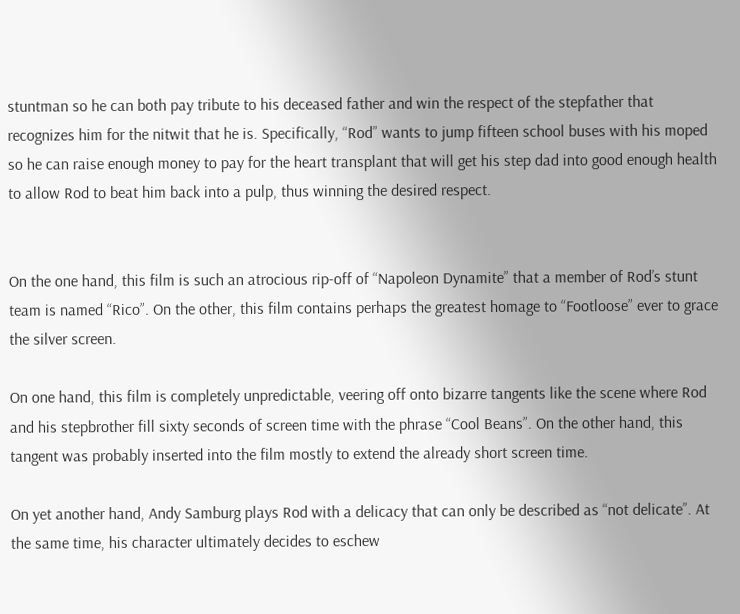stuntman so he can both pay tribute to his deceased father and win the respect of the stepfather that recognizes him for the nitwit that he is. Specifically, “Rod” wants to jump fifteen school buses with his moped so he can raise enough money to pay for the heart transplant that will get his step dad into good enough health to allow Rod to beat him back into a pulp, thus winning the desired respect.


On the one hand, this film is such an atrocious rip-off of “Napoleon Dynamite” that a member of Rod’s stunt team is named “Rico”. On the other, this film contains perhaps the greatest homage to “Footloose” ever to grace the silver screen.

On one hand, this film is completely unpredictable, veering off onto bizarre tangents like the scene where Rod and his stepbrother fill sixty seconds of screen time with the phrase “Cool Beans”. On the other hand, this tangent was probably inserted into the film mostly to extend the already short screen time.

On yet another hand, Andy Samburg plays Rod with a delicacy that can only be described as “not delicate”. At the same time, his character ultimately decides to eschew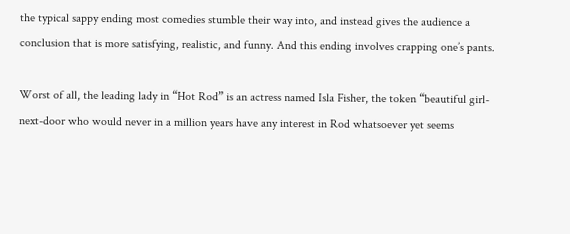the typical sappy ending most comedies stumble their way into, and instead gives the audience a conclusion that is more satisfying, realistic, and funny. And this ending involves crapping one’s pants.

Worst of all, the leading lady in “Hot Rod” is an actress named Isla Fisher, the token “beautiful girl-next-door who would never in a million years have any interest in Rod whatsoever yet seems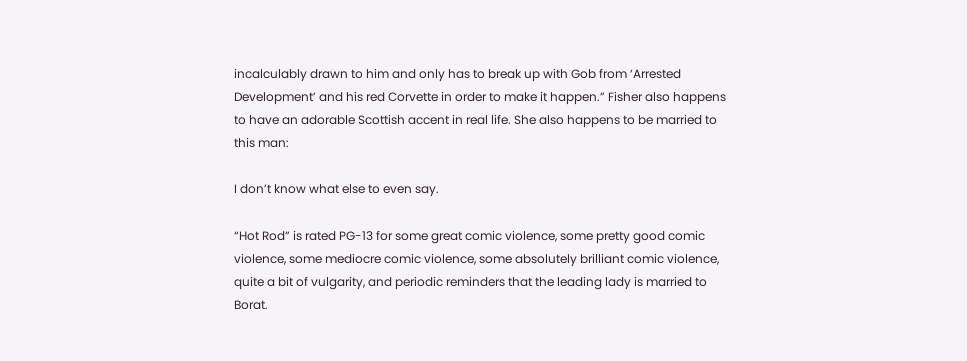incalculably drawn to him and only has to break up with Gob from ‘Arrested Development’ and his red Corvette in order to make it happen.” Fisher also happens to have an adorable Scottish accent in real life. She also happens to be married to this man:

I don’t know what else to even say.

“Hot Rod” is rated PG-13 for some great comic violence, some pretty good comic violence, some mediocre comic violence, some absolutely brilliant comic violence, quite a bit of vulgarity, and periodic reminders that the leading lady is married to Borat.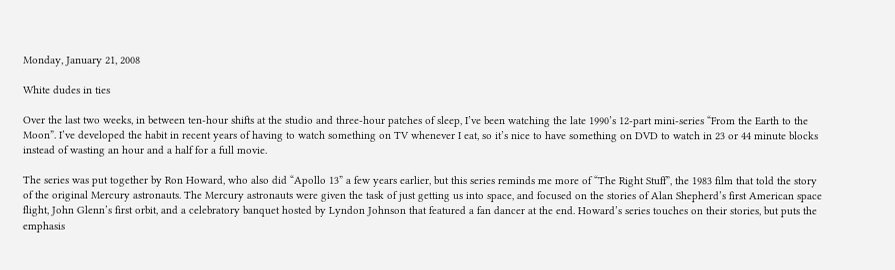Monday, January 21, 2008

White dudes in ties

Over the last two weeks, in between ten-hour shifts at the studio and three-hour patches of sleep, I’ve been watching the late 1990’s 12-part mini-series “From the Earth to the Moon”. I’ve developed the habit in recent years of having to watch something on TV whenever I eat, so it’s nice to have something on DVD to watch in 23 or 44 minute blocks instead of wasting an hour and a half for a full movie.

The series was put together by Ron Howard, who also did “Apollo 13” a few years earlier, but this series reminds me more of “The Right Stuff”, the 1983 film that told the story of the original Mercury astronauts. The Mercury astronauts were given the task of just getting us into space, and focused on the stories of Alan Shepherd’s first American space flight, John Glenn’s first orbit, and a celebratory banquet hosted by Lyndon Johnson that featured a fan dancer at the end. Howard’s series touches on their stories, but puts the emphasis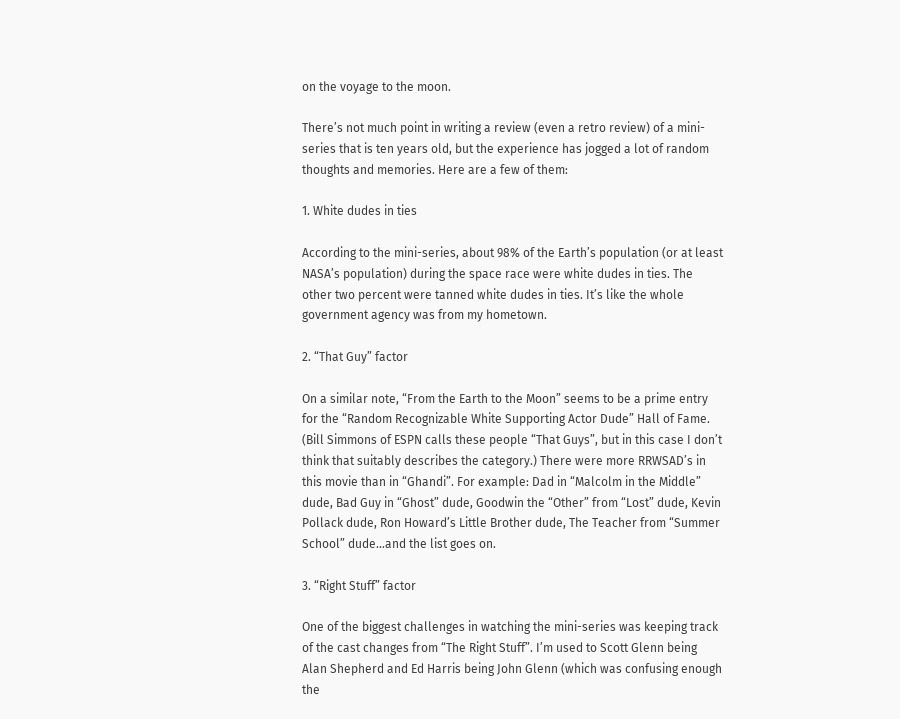on the voyage to the moon.

There’s not much point in writing a review (even a retro review) of a mini-series that is ten years old, but the experience has jogged a lot of random thoughts and memories. Here are a few of them:

1. White dudes in ties

According to the mini-series, about 98% of the Earth’s population (or at least NASA’s population) during the space race were white dudes in ties. The other two percent were tanned white dudes in ties. It’s like the whole government agency was from my hometown.

2. “That Guy” factor

On a similar note, “From the Earth to the Moon” seems to be a prime entry for the “Random Recognizable White Supporting Actor Dude” Hall of Fame. (Bill Simmons of ESPN calls these people “That Guys”, but in this case I don’t think that suitably describes the category.) There were more RRWSAD’s in this movie than in “Ghandi”. For example: Dad in “Malcolm in the Middle” dude, Bad Guy in “Ghost” dude, Goodwin the “Other” from “Lost” dude, Kevin Pollack dude, Ron Howard’s Little Brother dude, The Teacher from “Summer School” dude…and the list goes on.

3. “Right Stuff” factor

One of the biggest challenges in watching the mini-series was keeping track of the cast changes from “The Right Stuff”. I’m used to Scott Glenn being Alan Shepherd and Ed Harris being John Glenn (which was confusing enough the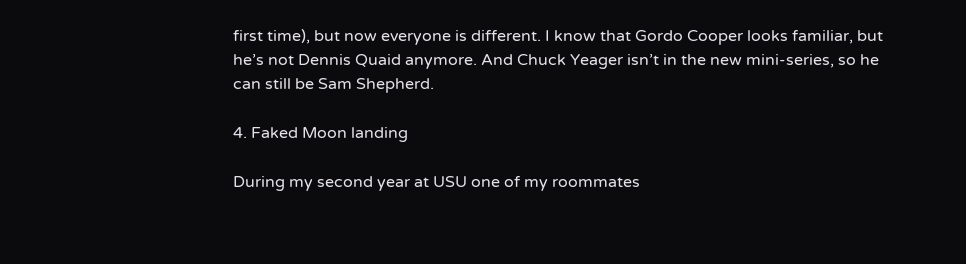first time), but now everyone is different. I know that Gordo Cooper looks familiar, but he’s not Dennis Quaid anymore. And Chuck Yeager isn’t in the new mini-series, so he can still be Sam Shepherd.

4. Faked Moon landing

During my second year at USU one of my roommates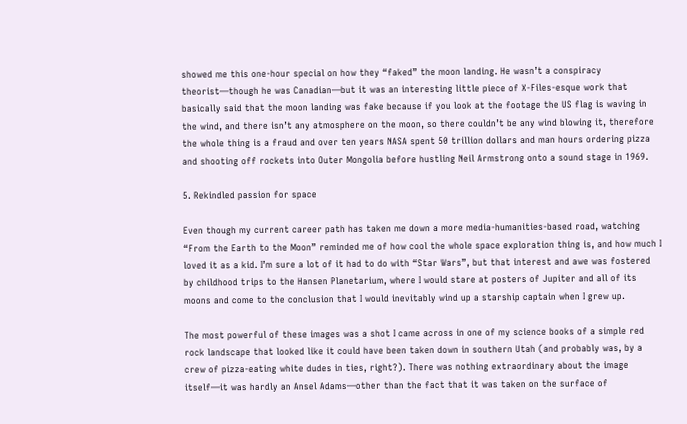showed me this one-hour special on how they “faked” the moon landing. He wasn’t a conspiracy theorist—though he was Canadian—but it was an interesting little piece of X-Files-esque work that basically said that the moon landing was fake because if you look at the footage the US flag is waving in the wind, and there isn’t any atmosphere on the moon, so there couldn’t be any wind blowing it, therefore the whole thing is a fraud and over ten years NASA spent 50 trillion dollars and man hours ordering pizza and shooting off rockets into Outer Mongolia before hustling Neil Armstrong onto a sound stage in 1969.

5. Rekindled passion for space

Even though my current career path has taken me down a more media-humanities-based road, watching “From the Earth to the Moon” reminded me of how cool the whole space exploration thing is, and how much I loved it as a kid. I’m sure a lot of it had to do with “Star Wars”, but that interest and awe was fostered by childhood trips to the Hansen Planetarium, where I would stare at posters of Jupiter and all of its moons and come to the conclusion that I would inevitably wind up a starship captain when I grew up.

The most powerful of these images was a shot I came across in one of my science books of a simple red rock landscape that looked like it could have been taken down in southern Utah (and probably was, by a crew of pizza-eating white dudes in ties, right?). There was nothing extraordinary about the image itself—it was hardly an Ansel Adams—other than the fact that it was taken on the surface of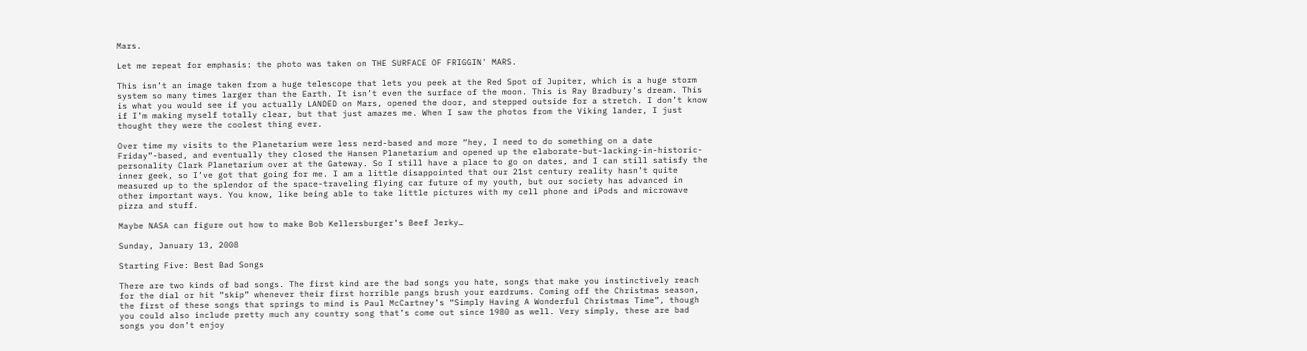Mars.

Let me repeat for emphasis: the photo was taken on THE SURFACE OF FRIGGIN' MARS.

This isn’t an image taken from a huge telescope that lets you peek at the Red Spot of Jupiter, which is a huge storm system so many times larger than the Earth. It isn’t even the surface of the moon. This is Ray Bradbury’s dream. This is what you would see if you actually LANDED on Mars, opened the door, and stepped outside for a stretch. I don’t know if I’m making myself totally clear, but that just amazes me. When I saw the photos from the Viking lander, I just thought they were the coolest thing ever.

Over time my visits to the Planetarium were less nerd-based and more “hey, I need to do something on a date Friday”-based, and eventually they closed the Hansen Planetarium and opened up the elaborate-but-lacking-in-historic-personality Clark Planetarium over at the Gateway. So I still have a place to go on dates, and I can still satisfy the inner geek, so I’ve got that going for me. I am a little disappointed that our 21st century reality hasn’t quite measured up to the splendor of the space-traveling flying car future of my youth, but our society has advanced in other important ways. You know, like being able to take little pictures with my cell phone and iPods and microwave pizza and stuff.

Maybe NASA can figure out how to make Bob Kellersburger’s Beef Jerky…

Sunday, January 13, 2008

Starting Five: Best Bad Songs

There are two kinds of bad songs. The first kind are the bad songs you hate, songs that make you instinctively reach for the dial or hit “skip” whenever their first horrible pangs brush your eardrums. Coming off the Christmas season, the first of these songs that springs to mind is Paul McCartney’s “Simply Having A Wonderful Christmas Time”, though you could also include pretty much any country song that’s come out since 1980 as well. Very simply, these are bad songs you don’t enjoy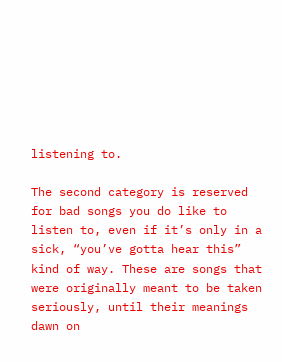listening to.

The second category is reserved for bad songs you do like to listen to, even if it’s only in a sick, “you’ve gotta hear this” kind of way. These are songs that were originally meant to be taken seriously, until their meanings dawn on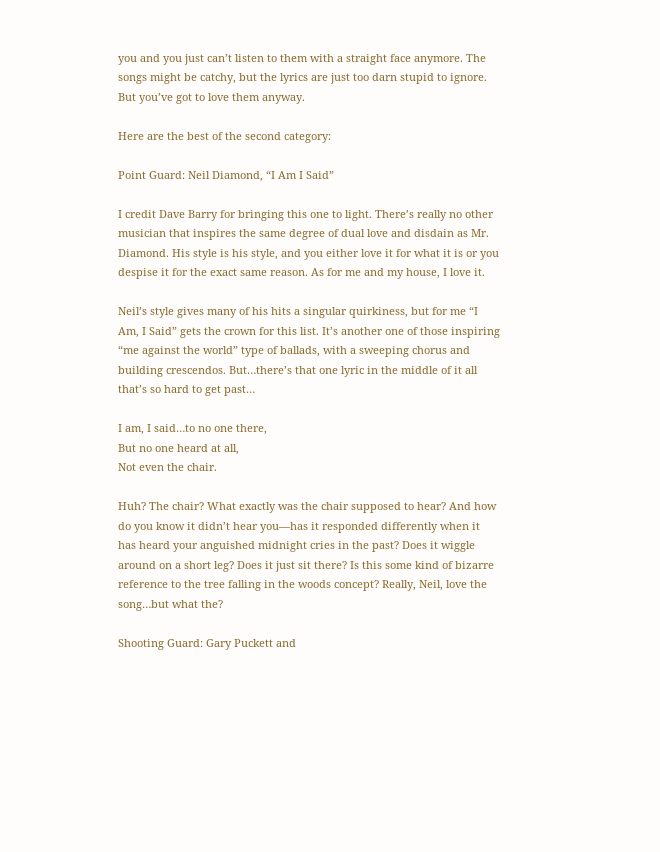you and you just can’t listen to them with a straight face anymore. The songs might be catchy, but the lyrics are just too darn stupid to ignore. But you’ve got to love them anyway.

Here are the best of the second category:

Point Guard: Neil Diamond, “I Am I Said”

I credit Dave Barry for bringing this one to light. There’s really no other musician that inspires the same degree of dual love and disdain as Mr. Diamond. His style is his style, and you either love it for what it is or you despise it for the exact same reason. As for me and my house, I love it.

Neil’s style gives many of his hits a singular quirkiness, but for me “I Am, I Said” gets the crown for this list. It’s another one of those inspiring “me against the world” type of ballads, with a sweeping chorus and building crescendos. But…there’s that one lyric in the middle of it all that’s so hard to get past…

I am, I said…to no one there,
But no one heard at all,
Not even the chair.

Huh? The chair? What exactly was the chair supposed to hear? And how do you know it didn’t hear you—has it responded differently when it has heard your anguished midnight cries in the past? Does it wiggle around on a short leg? Does it just sit there? Is this some kind of bizarre reference to the tree falling in the woods concept? Really, Neil, love the song…but what the?

Shooting Guard: Gary Puckett and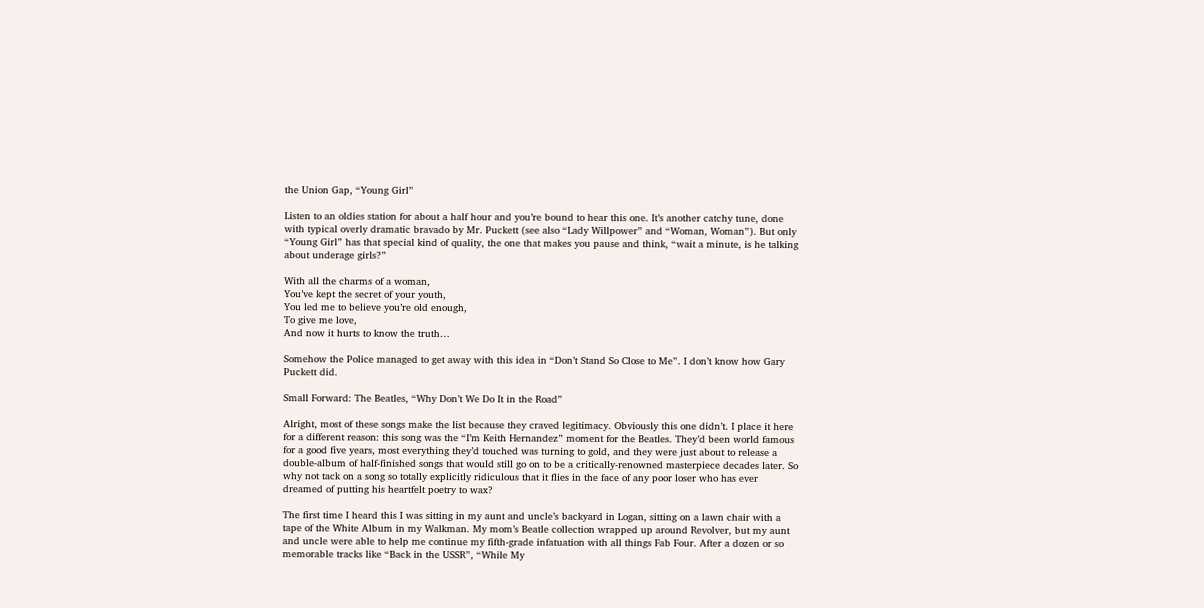the Union Gap, “Young Girl”

Listen to an oldies station for about a half hour and you’re bound to hear this one. It’s another catchy tune, done with typical overly dramatic bravado by Mr. Puckett (see also “Lady Willpower” and “Woman, Woman”). But only “Young Girl” has that special kind of quality, the one that makes you pause and think, “wait a minute, is he talking about underage girls?”

With all the charms of a woman,
You’ve kept the secret of your youth,
You led me to believe you’re old enough,
To give me love,
And now it hurts to know the truth…

Somehow the Police managed to get away with this idea in “Don’t Stand So Close to Me”. I don’t know how Gary Puckett did.

Small Forward: The Beatles, “Why Don’t We Do It in the Road”

Alright, most of these songs make the list because they craved legitimacy. Obviously this one didn’t. I place it here for a different reason: this song was the “I’m Keith Hernandez” moment for the Beatles. They’d been world famous for a good five years, most everything they’d touched was turning to gold, and they were just about to release a double-album of half-finished songs that would still go on to be a critically-renowned masterpiece decades later. So why not tack on a song so totally explicitly ridiculous that it flies in the face of any poor loser who has ever dreamed of putting his heartfelt poetry to wax?

The first time I heard this I was sitting in my aunt and uncle’s backyard in Logan, sitting on a lawn chair with a tape of the White Album in my Walkman. My mom’s Beatle collection wrapped up around Revolver, but my aunt and uncle were able to help me continue my fifth-grade infatuation with all things Fab Four. After a dozen or so memorable tracks like “Back in the USSR”, “While My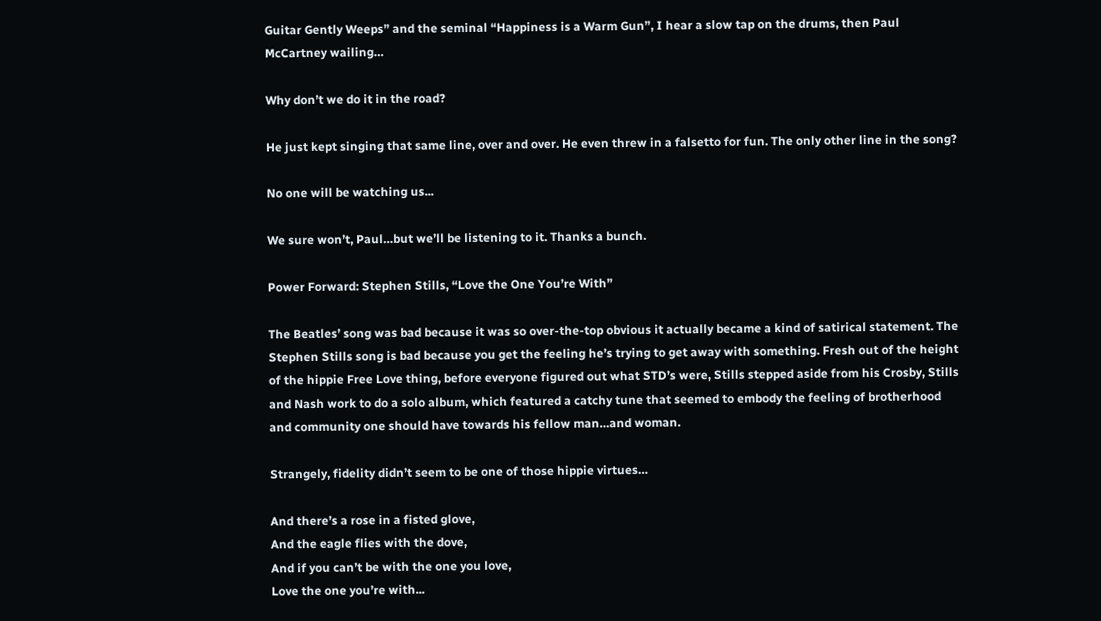Guitar Gently Weeps” and the seminal “Happiness is a Warm Gun”, I hear a slow tap on the drums, then Paul McCartney wailing…

Why don’t we do it in the road?

He just kept singing that same line, over and over. He even threw in a falsetto for fun. The only other line in the song?

No one will be watching us...

We sure won’t, Paul…but we’ll be listening to it. Thanks a bunch.

Power Forward: Stephen Stills, “Love the One You’re With”

The Beatles’ song was bad because it was so over-the-top obvious it actually became a kind of satirical statement. The Stephen Stills song is bad because you get the feeling he’s trying to get away with something. Fresh out of the height of the hippie Free Love thing, before everyone figured out what STD’s were, Stills stepped aside from his Crosby, Stills and Nash work to do a solo album, which featured a catchy tune that seemed to embody the feeling of brotherhood and community one should have towards his fellow man…and woman.

Strangely, fidelity didn’t seem to be one of those hippie virtues…

And there’s a rose in a fisted glove,
And the eagle flies with the dove,
And if you can’t be with the one you love,
Love the one you’re with...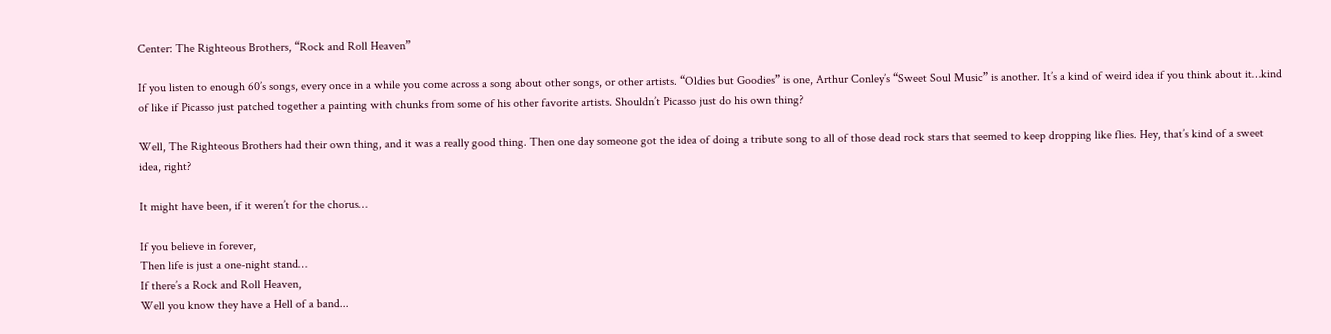Center: The Righteous Brothers, “Rock and Roll Heaven”

If you listen to enough 60’s songs, every once in a while you come across a song about other songs, or other artists. “Oldies but Goodies” is one, Arthur Conley’s “Sweet Soul Music” is another. It’s a kind of weird idea if you think about it…kind of like if Picasso just patched together a painting with chunks from some of his other favorite artists. Shouldn’t Picasso just do his own thing?

Well, The Righteous Brothers had their own thing, and it was a really good thing. Then one day someone got the idea of doing a tribute song to all of those dead rock stars that seemed to keep dropping like flies. Hey, that’s kind of a sweet idea, right?

It might have been, if it weren’t for the chorus…

If you believe in forever,
Then life is just a one-night stand…
If there’s a Rock and Roll Heaven,
Well you know they have a Hell of a band...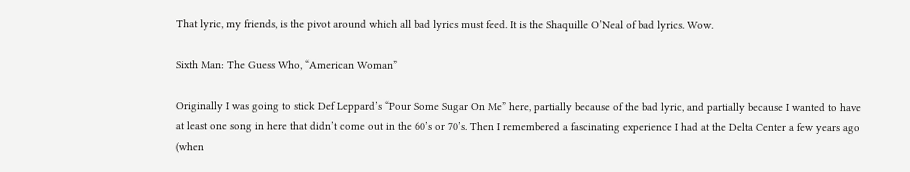That lyric, my friends, is the pivot around which all bad lyrics must feed. It is the Shaquille O’Neal of bad lyrics. Wow.

Sixth Man: The Guess Who, “American Woman”

Originally I was going to stick Def Leppard’s “Pour Some Sugar On Me” here, partially because of the bad lyric, and partially because I wanted to have at least one song in here that didn’t come out in the 60’s or 70’s. Then I remembered a fascinating experience I had at the Delta Center a few years ago (when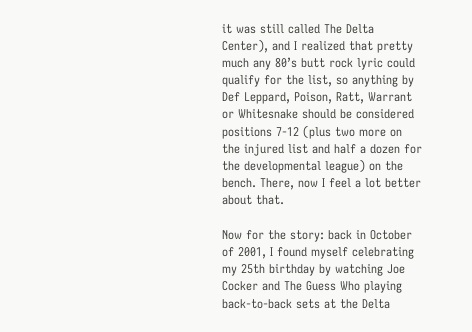it was still called The Delta Center), and I realized that pretty much any 80’s butt rock lyric could qualify for the list, so anything by Def Leppard, Poison, Ratt, Warrant or Whitesnake should be considered positions 7-12 (plus two more on the injured list and half a dozen for the developmental league) on the bench. There, now I feel a lot better about that.

Now for the story: back in October of 2001, I found myself celebrating my 25th birthday by watching Joe Cocker and The Guess Who playing back-to-back sets at the Delta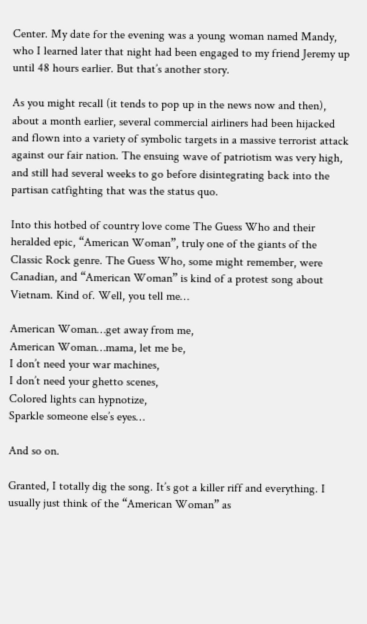Center. My date for the evening was a young woman named Mandy, who I learned later that night had been engaged to my friend Jeremy up until 48 hours earlier. But that’s another story.

As you might recall (it tends to pop up in the news now and then), about a month earlier, several commercial airliners had been hijacked and flown into a variety of symbolic targets in a massive terrorist attack against our fair nation. The ensuing wave of patriotism was very high, and still had several weeks to go before disintegrating back into the partisan catfighting that was the status quo.

Into this hotbed of country love come The Guess Who and their heralded epic, “American Woman”, truly one of the giants of the Classic Rock genre. The Guess Who, some might remember, were Canadian, and “American Woman” is kind of a protest song about Vietnam. Kind of. Well, you tell me…

American Woman…get away from me,
American Woman…mama, let me be,
I don’t need your war machines,
I don’t need your ghetto scenes,
Colored lights can hypnotize,
Sparkle someone else’s eyes…

And so on.

Granted, I totally dig the song. It’s got a killer riff and everything. I usually just think of the “American Woman” as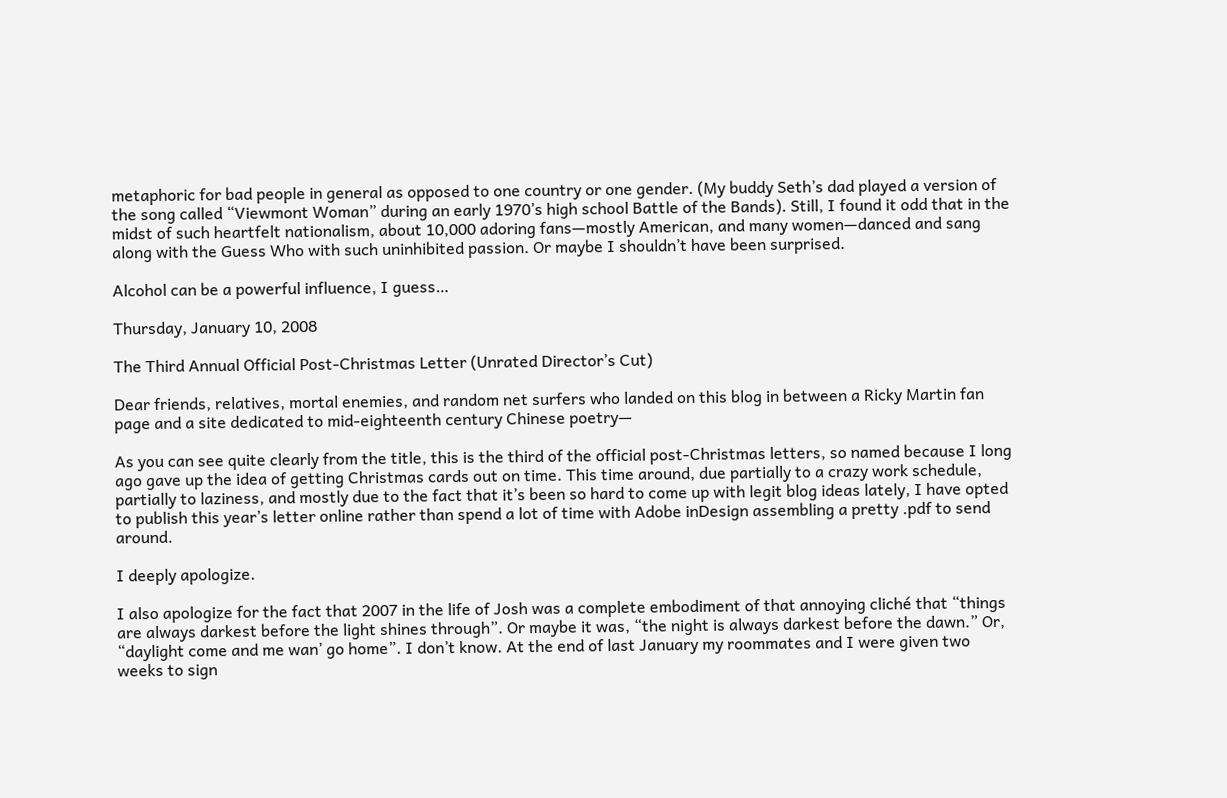metaphoric for bad people in general as opposed to one country or one gender. (My buddy Seth’s dad played a version of the song called “Viewmont Woman” during an early 1970’s high school Battle of the Bands). Still, I found it odd that in the midst of such heartfelt nationalism, about 10,000 adoring fans—mostly American, and many women—danced and sang along with the Guess Who with such uninhibited passion. Or maybe I shouldn’t have been surprised.

Alcohol can be a powerful influence, I guess…

Thursday, January 10, 2008

The Third Annual Official Post-Christmas Letter (Unrated Director’s Cut)

Dear friends, relatives, mortal enemies, and random net surfers who landed on this blog in between a Ricky Martin fan page and a site dedicated to mid-eighteenth century Chinese poetry—

As you can see quite clearly from the title, this is the third of the official post-Christmas letters, so named because I long ago gave up the idea of getting Christmas cards out on time. This time around, due partially to a crazy work schedule, partially to laziness, and mostly due to the fact that it’s been so hard to come up with legit blog ideas lately, I have opted to publish this year’s letter online rather than spend a lot of time with Adobe inDesign assembling a pretty .pdf to send around.

I deeply apologize.

I also apologize for the fact that 2007 in the life of Josh was a complete embodiment of that annoying cliché that “things are always darkest before the light shines through”. Or maybe it was, “the night is always darkest before the dawn.” Or, “daylight come and me wan’ go home”. I don’t know. At the end of last January my roommates and I were given two weeks to sign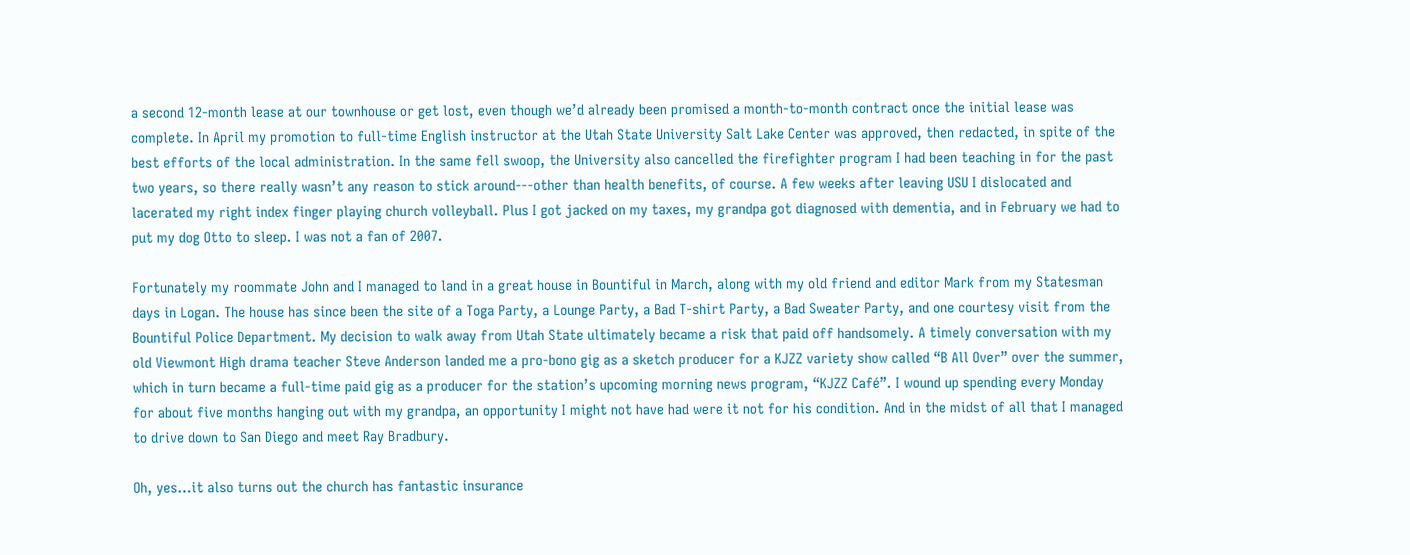a second 12-month lease at our townhouse or get lost, even though we’d already been promised a month-to-month contract once the initial lease was complete. In April my promotion to full-time English instructor at the Utah State University Salt Lake Center was approved, then redacted, in spite of the best efforts of the local administration. In the same fell swoop, the University also cancelled the firefighter program I had been teaching in for the past two years, so there really wasn’t any reason to stick around---other than health benefits, of course. A few weeks after leaving USU I dislocated and lacerated my right index finger playing church volleyball. Plus I got jacked on my taxes, my grandpa got diagnosed with dementia, and in February we had to put my dog Otto to sleep. I was not a fan of 2007.

Fortunately my roommate John and I managed to land in a great house in Bountiful in March, along with my old friend and editor Mark from my Statesman days in Logan. The house has since been the site of a Toga Party, a Lounge Party, a Bad T-shirt Party, a Bad Sweater Party, and one courtesy visit from the Bountiful Police Department. My decision to walk away from Utah State ultimately became a risk that paid off handsomely. A timely conversation with my old Viewmont High drama teacher Steve Anderson landed me a pro-bono gig as a sketch producer for a KJZZ variety show called “B All Over” over the summer, which in turn became a full-time paid gig as a producer for the station’s upcoming morning news program, “KJZZ Café”. I wound up spending every Monday for about five months hanging out with my grandpa, an opportunity I might not have had were it not for his condition. And in the midst of all that I managed to drive down to San Diego and meet Ray Bradbury.

Oh, yes…it also turns out the church has fantastic insurance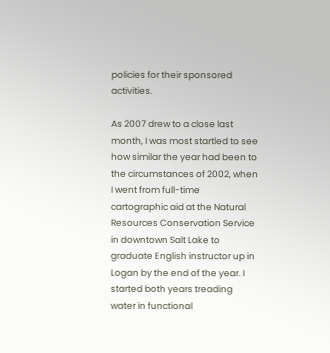policies for their sponsored activities.

As 2007 drew to a close last month, I was most startled to see how similar the year had been to the circumstances of 2002, when I went from full-time cartographic aid at the Natural Resources Conservation Service in downtown Salt Lake to graduate English instructor up in Logan by the end of the year. I started both years treading water in functional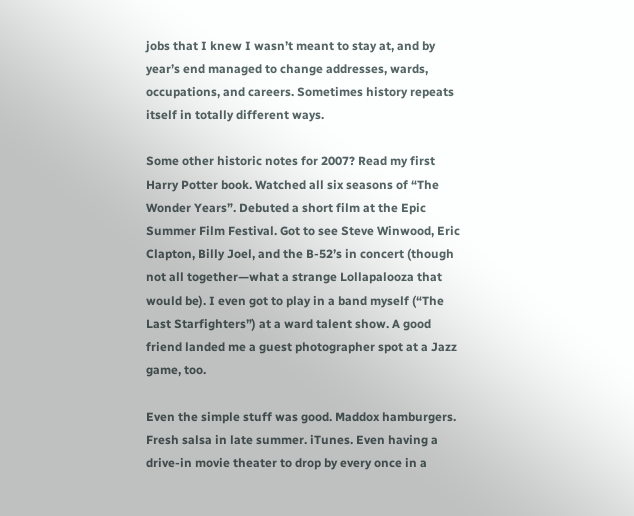jobs that I knew I wasn’t meant to stay at, and by year’s end managed to change addresses, wards, occupations, and careers. Sometimes history repeats itself in totally different ways.

Some other historic notes for 2007? Read my first Harry Potter book. Watched all six seasons of “The Wonder Years”. Debuted a short film at the Epic Summer Film Festival. Got to see Steve Winwood, Eric Clapton, Billy Joel, and the B-52’s in concert (though not all together—what a strange Lollapalooza that would be). I even got to play in a band myself (“The Last Starfighters”) at a ward talent show. A good friend landed me a guest photographer spot at a Jazz game, too.

Even the simple stuff was good. Maddox hamburgers. Fresh salsa in late summer. iTunes. Even having a drive-in movie theater to drop by every once in a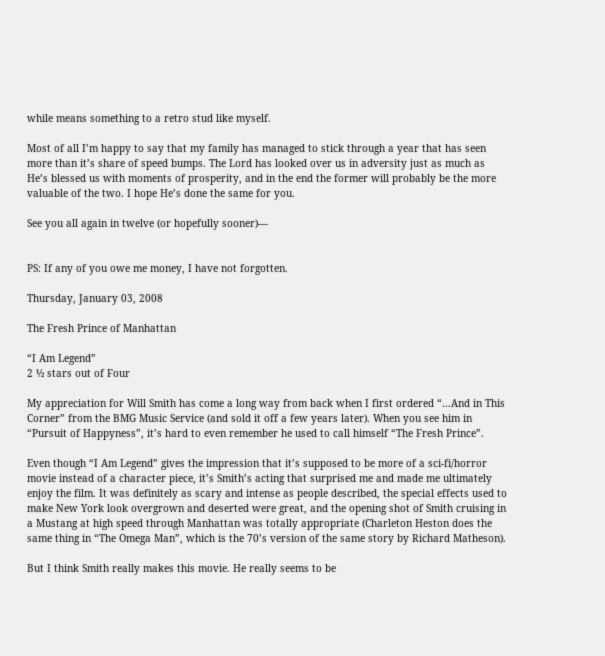while means something to a retro stud like myself.

Most of all I’m happy to say that my family has managed to stick through a year that has seen more than it’s share of speed bumps. The Lord has looked over us in adversity just as much as He’s blessed us with moments of prosperity, and in the end the former will probably be the more valuable of the two. I hope He’s done the same for you.

See you all again in twelve (or hopefully sooner)—


PS: If any of you owe me money, I have not forgotten.

Thursday, January 03, 2008

The Fresh Prince of Manhattan

“I Am Legend”
2 ½ stars out of Four

My appreciation for Will Smith has come a long way from back when I first ordered “…And in This Corner” from the BMG Music Service (and sold it off a few years later). When you see him in “Pursuit of Happyness”, it’s hard to even remember he used to call himself “The Fresh Prince”.

Even though “I Am Legend” gives the impression that it’s supposed to be more of a sci-fi/horror movie instead of a character piece, it’s Smith’s acting that surprised me and made me ultimately enjoy the film. It was definitely as scary and intense as people described, the special effects used to make New York look overgrown and deserted were great, and the opening shot of Smith cruising in a Mustang at high speed through Manhattan was totally appropriate (Charleton Heston does the same thing in “The Omega Man”, which is the 70’s version of the same story by Richard Matheson).

But I think Smith really makes this movie. He really seems to be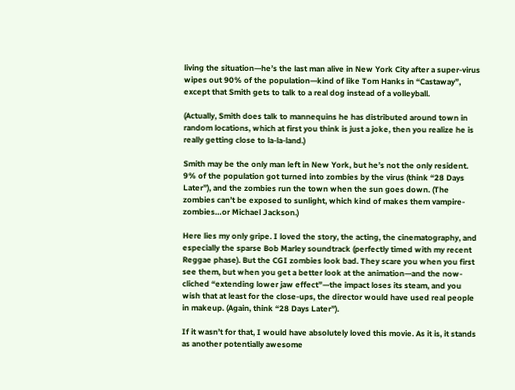living the situation—he’s the last man alive in New York City after a super-virus wipes out 90% of the population—kind of like Tom Hanks in “Castaway”, except that Smith gets to talk to a real dog instead of a volleyball.

(Actually, Smith does talk to mannequins he has distributed around town in random locations, which at first you think is just a joke, then you realize he is really getting close to la-la-land.)

Smith may be the only man left in New York, but he’s not the only resident. 9% of the population got turned into zombies by the virus (think “28 Days Later”), and the zombies run the town when the sun goes down. (The zombies can’t be exposed to sunlight, which kind of makes them vampire-zombies…or Michael Jackson.)

Here lies my only gripe. I loved the story, the acting, the cinematography, and especially the sparse Bob Marley soundtrack (perfectly timed with my recent Reggae phase). But the CGI zombies look bad. They scare you when you first see them, but when you get a better look at the animation—and the now-cliched “extending lower jaw effect”—the impact loses its steam, and you wish that at least for the close-ups, the director would have used real people in makeup. (Again, think “28 Days Later”).

If it wasn’t for that, I would have absolutely loved this movie. As it is, it stands as another potentially awesome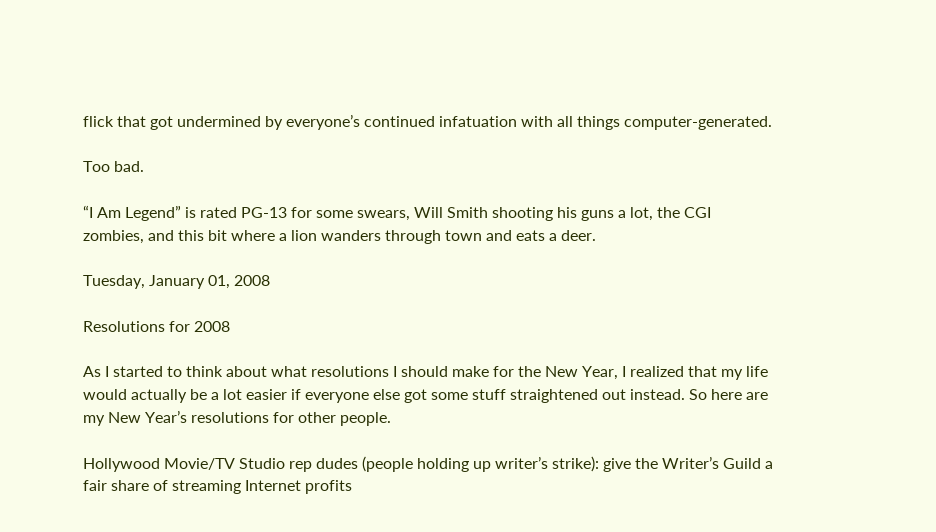flick that got undermined by everyone’s continued infatuation with all things computer-generated.

Too bad.

“I Am Legend” is rated PG-13 for some swears, Will Smith shooting his guns a lot, the CGI zombies, and this bit where a lion wanders through town and eats a deer.

Tuesday, January 01, 2008

Resolutions for 2008

As I started to think about what resolutions I should make for the New Year, I realized that my life would actually be a lot easier if everyone else got some stuff straightened out instead. So here are my New Year’s resolutions for other people.

Hollywood Movie/TV Studio rep dudes (people holding up writer’s strike): give the Writer’s Guild a fair share of streaming Internet profits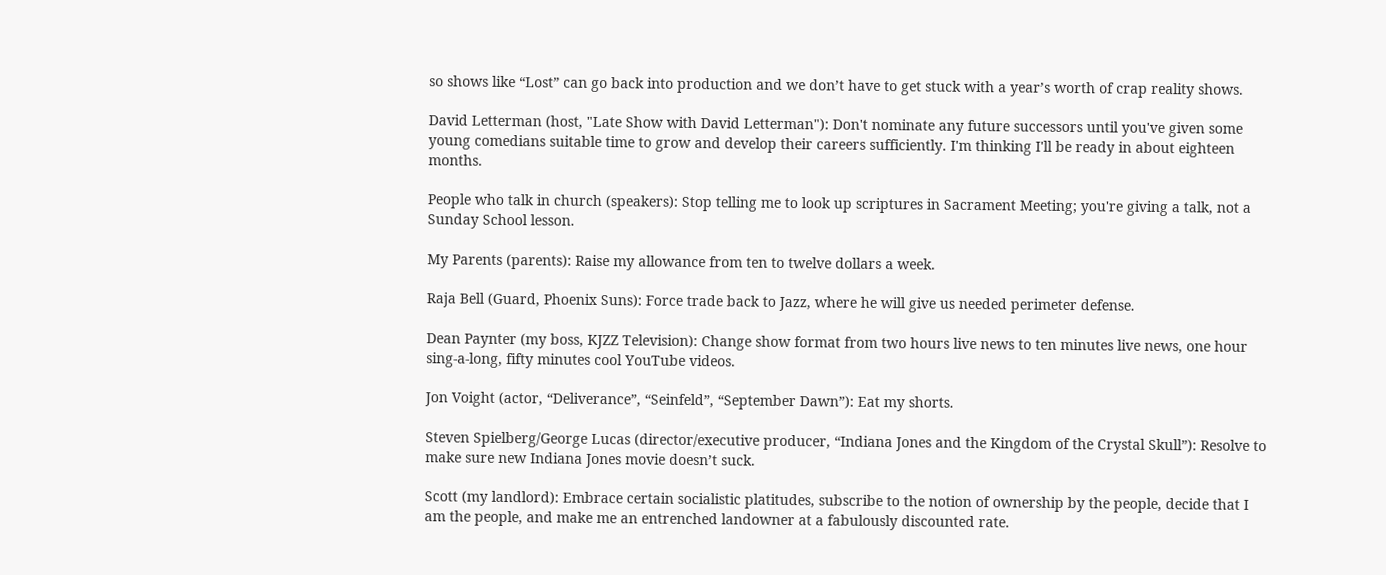so shows like “Lost” can go back into production and we don’t have to get stuck with a year’s worth of crap reality shows.

David Letterman (host, "Late Show with David Letterman"): Don't nominate any future successors until you've given some young comedians suitable time to grow and develop their careers sufficiently. I'm thinking I'll be ready in about eighteen months.

People who talk in church (speakers): Stop telling me to look up scriptures in Sacrament Meeting; you're giving a talk, not a Sunday School lesson.

My Parents (parents): Raise my allowance from ten to twelve dollars a week.

Raja Bell (Guard, Phoenix Suns): Force trade back to Jazz, where he will give us needed perimeter defense.

Dean Paynter (my boss, KJZZ Television): Change show format from two hours live news to ten minutes live news, one hour sing-a-long, fifty minutes cool YouTube videos.

Jon Voight (actor, “Deliverance”, “Seinfeld”, “September Dawn”): Eat my shorts.

Steven Spielberg/George Lucas (director/executive producer, “Indiana Jones and the Kingdom of the Crystal Skull”): Resolve to make sure new Indiana Jones movie doesn’t suck.

Scott (my landlord): Embrace certain socialistic platitudes, subscribe to the notion of ownership by the people, decide that I am the people, and make me an entrenched landowner at a fabulously discounted rate.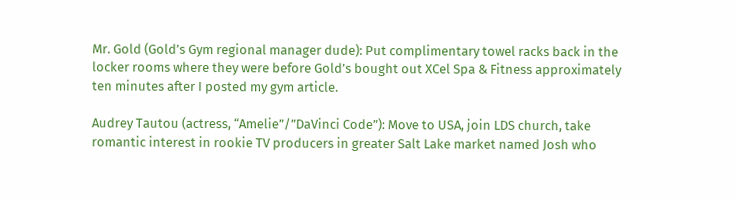Mr. Gold (Gold’s Gym regional manager dude): Put complimentary towel racks back in the locker rooms where they were before Gold’s bought out XCel Spa & Fitness approximately ten minutes after I posted my gym article.

Audrey Tautou (actress, “Amelie”/”DaVinci Code”): Move to USA, join LDS church, take romantic interest in rookie TV producers in greater Salt Lake market named Josh who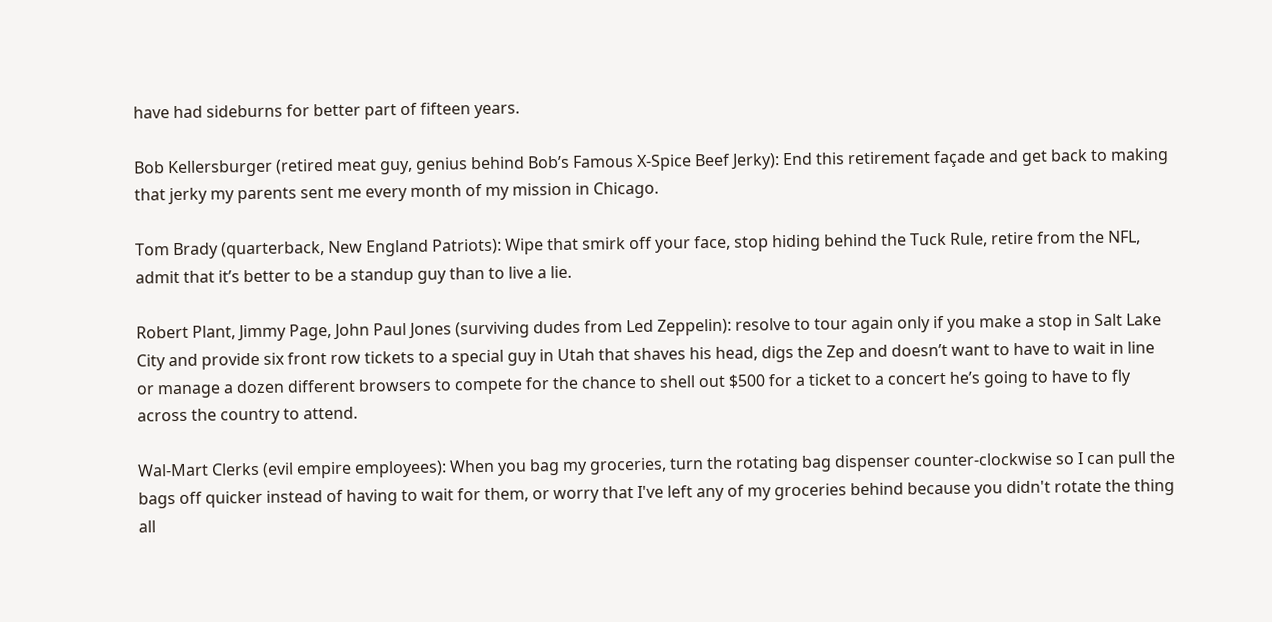have had sideburns for better part of fifteen years.

Bob Kellersburger (retired meat guy, genius behind Bob’s Famous X-Spice Beef Jerky): End this retirement façade and get back to making that jerky my parents sent me every month of my mission in Chicago.

Tom Brady (quarterback, New England Patriots): Wipe that smirk off your face, stop hiding behind the Tuck Rule, retire from the NFL, admit that it’s better to be a standup guy than to live a lie.

Robert Plant, Jimmy Page, John Paul Jones (surviving dudes from Led Zeppelin): resolve to tour again only if you make a stop in Salt Lake City and provide six front row tickets to a special guy in Utah that shaves his head, digs the Zep and doesn’t want to have to wait in line or manage a dozen different browsers to compete for the chance to shell out $500 for a ticket to a concert he’s going to have to fly across the country to attend.

Wal-Mart Clerks (evil empire employees): When you bag my groceries, turn the rotating bag dispenser counter-clockwise so I can pull the bags off quicker instead of having to wait for them, or worry that I've left any of my groceries behind because you didn't rotate the thing all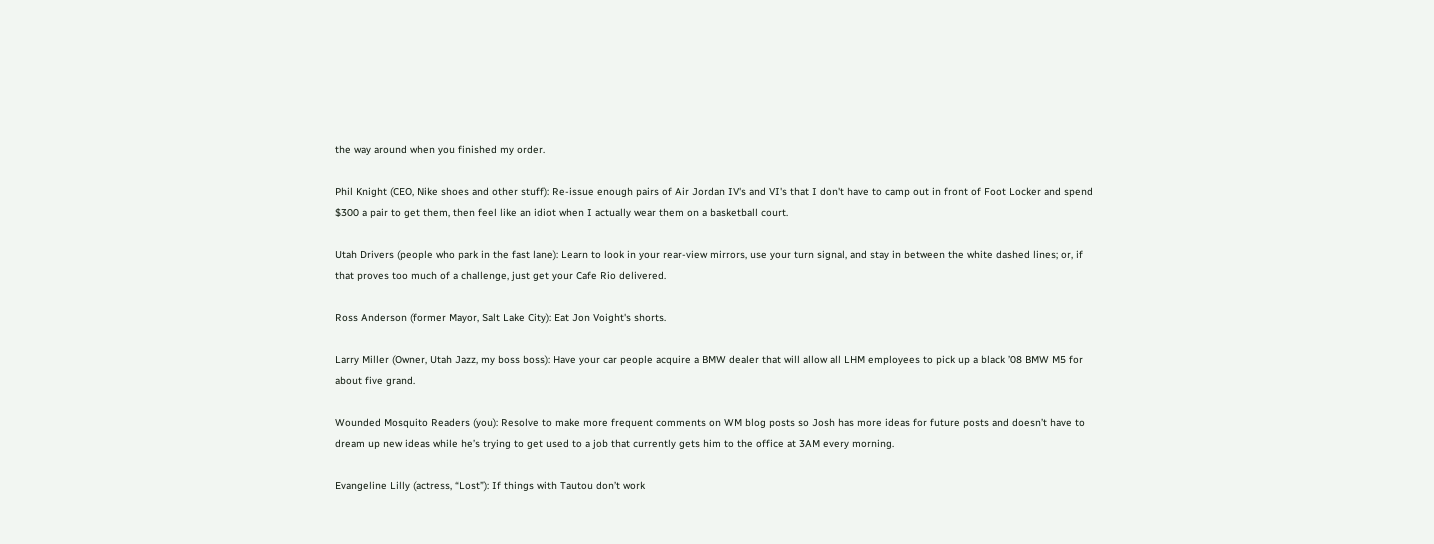the way around when you finished my order.

Phil Knight (CEO, Nike shoes and other stuff): Re-issue enough pairs of Air Jordan IV's and VI's that I don't have to camp out in front of Foot Locker and spend $300 a pair to get them, then feel like an idiot when I actually wear them on a basketball court.

Utah Drivers (people who park in the fast lane): Learn to look in your rear-view mirrors, use your turn signal, and stay in between the white dashed lines; or, if that proves too much of a challenge, just get your Cafe Rio delivered.

Ross Anderson (former Mayor, Salt Lake City): Eat Jon Voight's shorts.

Larry Miller (Owner, Utah Jazz, my boss boss): Have your car people acquire a BMW dealer that will allow all LHM employees to pick up a black ’08 BMW M5 for about five grand.

Wounded Mosquito Readers (you): Resolve to make more frequent comments on WM blog posts so Josh has more ideas for future posts and doesn’t have to dream up new ideas while he’s trying to get used to a job that currently gets him to the office at 3AM every morning.

Evangeline Lilly (actress, “Lost”): If things with Tautou don’t work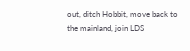out, ditch Hobbit, move back to the mainland, join LDS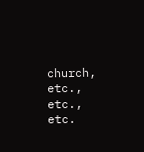church, etc., etc., etc.